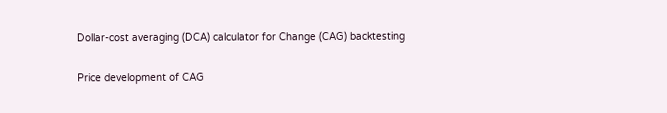Dollar-cost averaging (DCA) calculator for Change (CAG) backtesting

Price development of CAG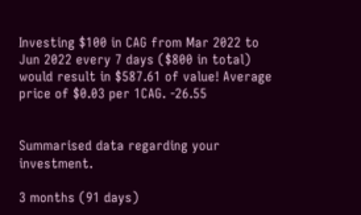Investing $100 in CAG from Mar 2022 to Jun 2022 every 7 days ($800 in total) would result in $587.61 of value! Average price of $0.03 per 1CAG. -26.55


Summarised data regarding your investment.

3 months (91 days)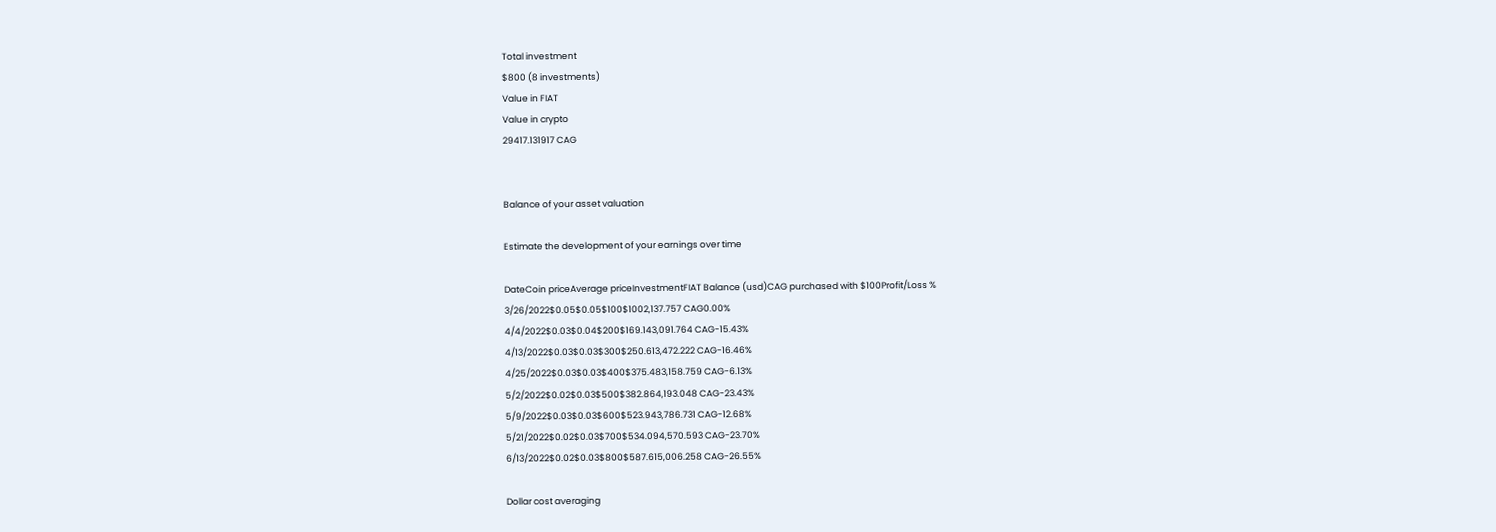Total investment
$800 (8 investments)
Value in FIAT
Value in crypto
29417.131917 CAG


Balance of your asset valuation

Estimate the development of your earnings over time

DateCoin priceAverage priceInvestmentFIAT Balance (usd)CAG purchased with $100Profit/Loss %
3/26/2022$0.05$0.05$100$1002,137.757 CAG0.00%
4/4/2022$0.03$0.04$200$169.143,091.764 CAG-15.43%
4/13/2022$0.03$0.03$300$250.613,472.222 CAG-16.46%
4/25/2022$0.03$0.03$400$375.483,158.759 CAG-6.13%
5/2/2022$0.02$0.03$500$382.864,193.048 CAG-23.43%
5/9/2022$0.03$0.03$600$523.943,786.731 CAG-12.68%
5/21/2022$0.02$0.03$700$534.094,570.593 CAG-23.70%
6/13/2022$0.02$0.03$800$587.615,006.258 CAG-26.55%

Dollar cost averaging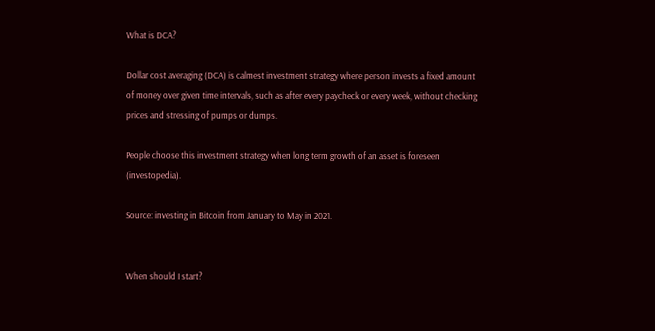What is DCA?

Dollar cost averaging (DCA) is calmest investment strategy where person invests a fixed amount of money over given time intervals, such as after every paycheck or every week, without checking prices and stressing of pumps or dumps.

People choose this investment strategy when long term growth of an asset is foreseen (investopedia).

Source: investing in Bitcoin from January to May in 2021.


When should I start?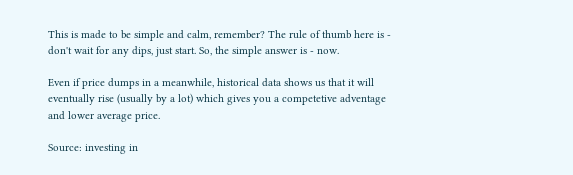This is made to be simple and calm, remember? The rule of thumb here is - don't wait for any dips, just start. So, the simple answer is - now.

Even if price dumps in a meanwhile, historical data shows us that it will eventually rise (usually by a lot) which gives you a competetive adventage and lower average price.

Source: investing in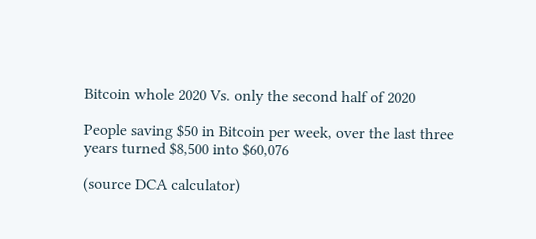Bitcoin whole 2020 Vs. only the second half of 2020

People saving $50 in Bitcoin per week, over the last three years turned $8,500 into $60,076

(source DCA calculator)